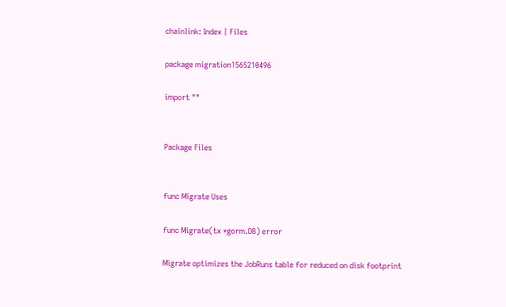chainlink: Index | Files

package migration1565210496

import ""


Package Files


func Migrate Uses

func Migrate(tx *gorm.DB) error

Migrate optimizes the JobRuns table for reduced on disk footprint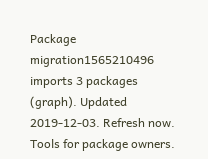Package migration1565210496 imports 3 packages (graph). Updated 2019-12-03. Refresh now. Tools for package owners.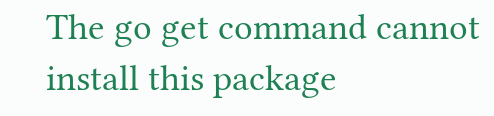The go get command cannot install this package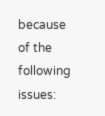because of the following issues: